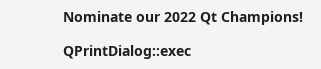Nominate our 2022 Qt Champions!

QPrintDialog::exec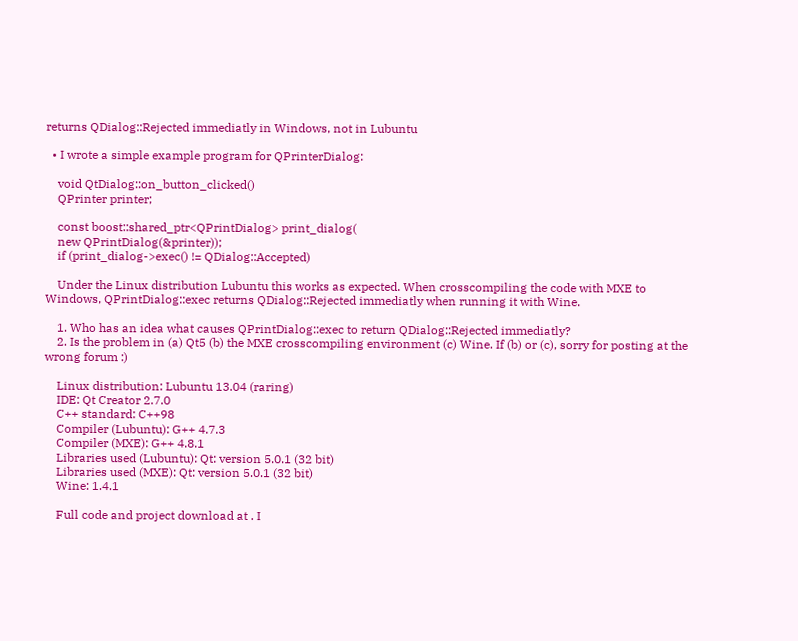returns QDialog::Rejected immediatly in Windows, not in Lubuntu

  • I wrote a simple example program for QPrinterDialog:

    void QtDialog::on_button_clicked()
    QPrinter printer;

    const boost::shared_ptr<QPrintDialog> print_dialog(
    new QPrintDialog(&printer));
    if (print_dialog->exec() != QDialog::Accepted)

    Under the Linux distribution Lubuntu this works as expected. When crosscompiling the code with MXE to Windows, QPrintDialog::exec returns QDialog::Rejected immediatly when running it with Wine.

    1. Who has an idea what causes QPrintDialog::exec to return QDialog::Rejected immediatly?
    2. Is the problem in (a) Qt5 (b) the MXE crosscompiling environment (c) Wine. If (b) or (c), sorry for posting at the wrong forum :)

    Linux distribution: Lubuntu 13.04 (raring)
    IDE: Qt Creator 2.7.0
    C++ standard: C++98
    Compiler (Lubuntu): G++ 4.7.3
    Compiler (MXE): G++ 4.8.1
    Libraries used (Lubuntu): Qt: version 5.0.1 (32 bit)
    Libraries used (MXE): Qt: version 5.0.1 (32 bit)
    Wine: 1.4.1

    Full code and project download at . I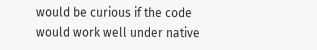would be curious if the code would work well under native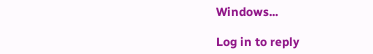Windows...

Log in to reply